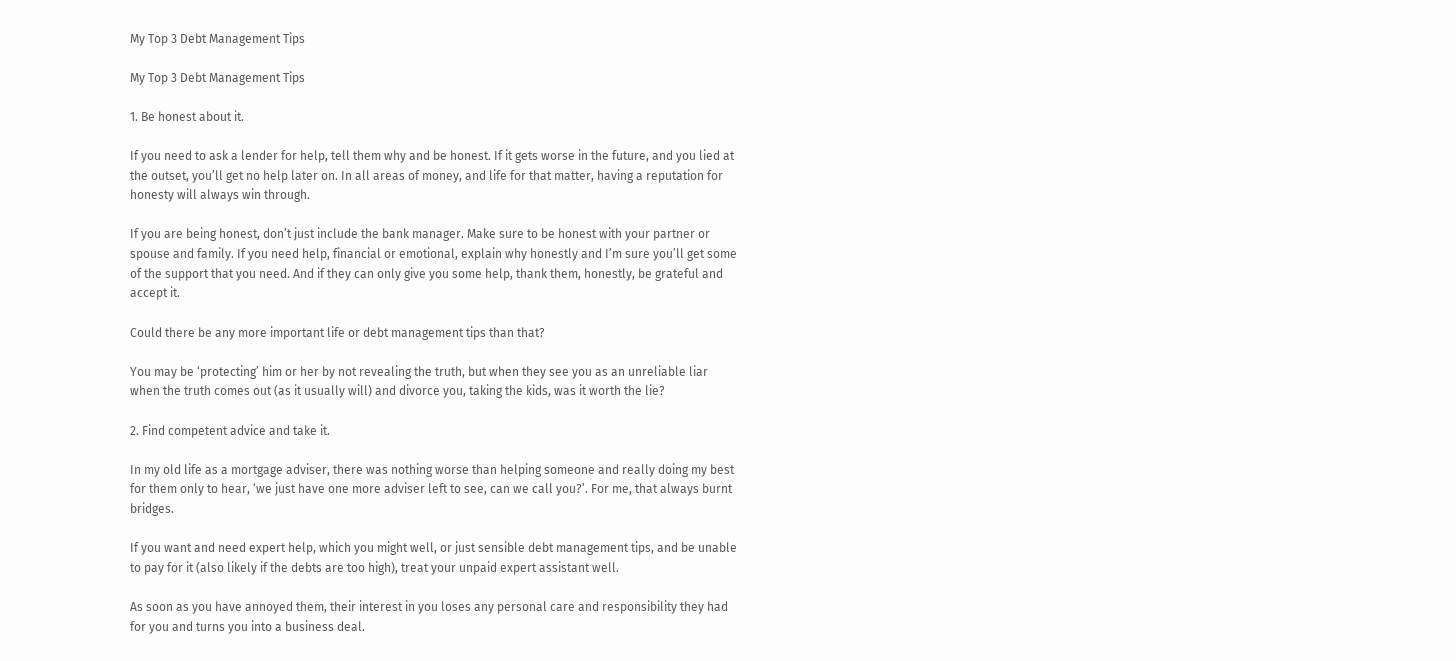My Top 3 Debt Management Tips

My Top 3 Debt Management Tips

1. Be honest about it.

If you need to ask a lender for help, tell them why and be honest. If it gets worse in the future, and you lied at the outset, you’ll get no help later on. In all areas of money, and life for that matter, having a reputation for honesty will always win through.

If you are being honest, don’t just include the bank manager. Make sure to be honest with your partner or spouse and family. If you need help, financial or emotional, explain why honestly and I’m sure you’ll get some of the support that you need. And if they can only give you some help, thank them, honestly, be grateful and accept it.

Could there be any more important life or debt management tips than that?

You may be ‘protecting’ him or her by not revealing the truth, but when they see you as an unreliable liar when the truth comes out (as it usually will) and divorce you, taking the kids, was it worth the lie?

2. Find competent advice and take it.

In my old life as a mortgage adviser, there was nothing worse than helping someone and really doing my best for them only to hear, ‘we just have one more adviser left to see, can we call you?’. For me, that always burnt bridges.

If you want and need expert help, which you might well, or just sensible debt management tips, and be unable to pay for it (also likely if the debts are too high), treat your unpaid expert assistant well.

As soon as you have annoyed them, their interest in you loses any personal care and responsibility they had for you and turns you into a business deal.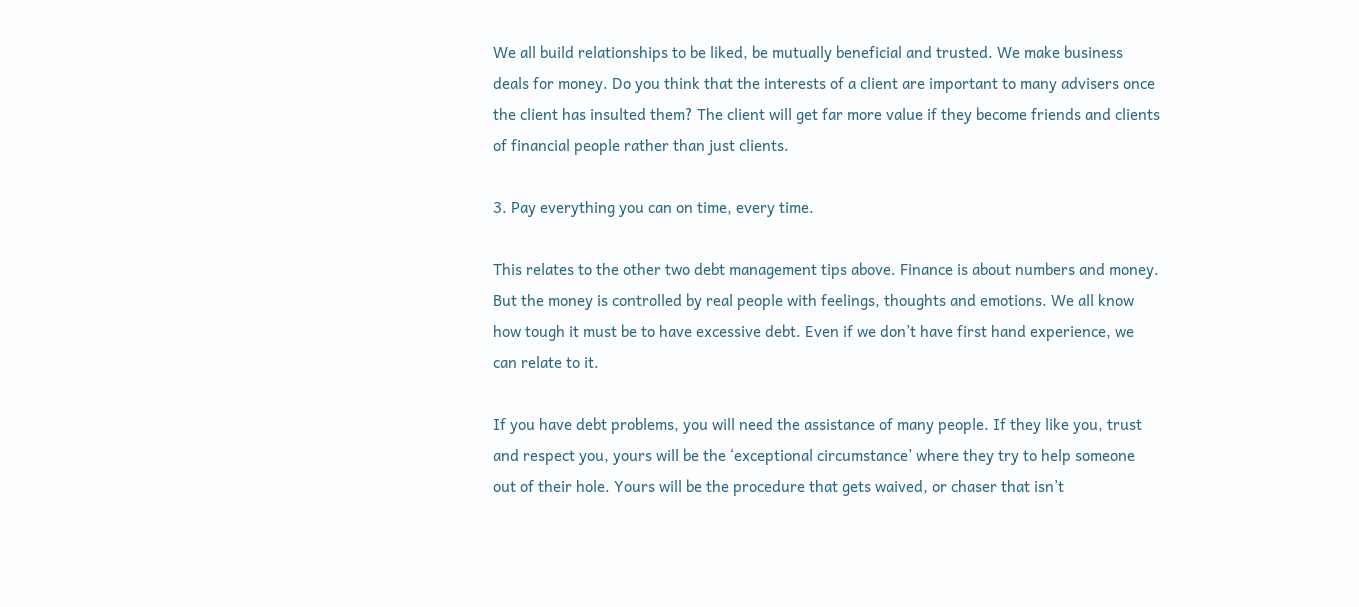We all build relationships to be liked, be mutually beneficial and trusted. We make business deals for money. Do you think that the interests of a client are important to many advisers once the client has insulted them? The client will get far more value if they become friends and clients of financial people rather than just clients.

3. Pay everything you can on time, every time.

This relates to the other two debt management tips above. Finance is about numbers and money. But the money is controlled by real people with feelings, thoughts and emotions. We all know how tough it must be to have excessive debt. Even if we don’t have first hand experience, we can relate to it.

If you have debt problems, you will need the assistance of many people. If they like you, trust and respect you, yours will be the ‘exceptional circumstance’ where they try to help someone out of their hole. Yours will be the procedure that gets waived, or chaser that isn’t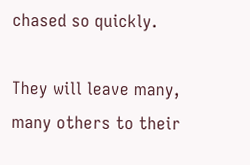chased so quickly.

They will leave many, many others to their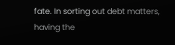fate. In sorting out debt matters, having the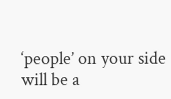‘people’ on your side will be a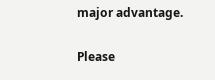major advantage.

Please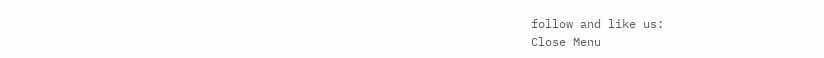follow and like us:
Close Menu